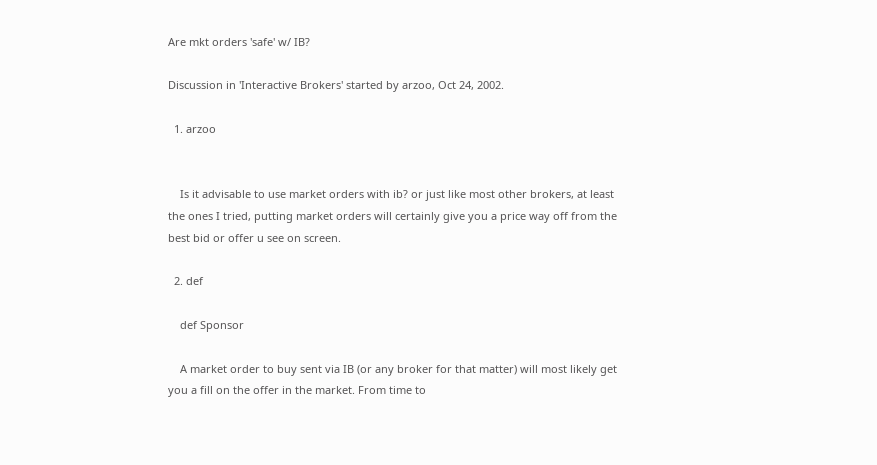Are mkt orders 'safe' w/ IB?

Discussion in 'Interactive Brokers' started by arzoo, Oct 24, 2002.

  1. arzoo


    Is it advisable to use market orders with ib? or just like most other brokers, at least the ones I tried, putting market orders will certainly give you a price way off from the best bid or offer u see on screen.

  2. def

    def Sponsor

    A market order to buy sent via IB (or any broker for that matter) will most likely get you a fill on the offer in the market. From time to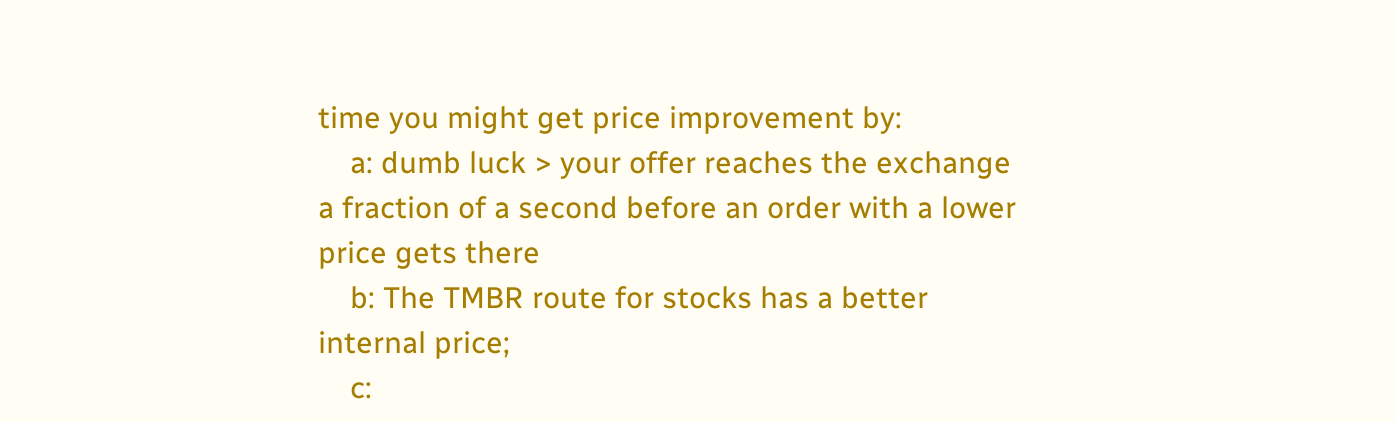time you might get price improvement by:
    a: dumb luck > your offer reaches the exchange a fraction of a second before an order with a lower price gets there
    b: The TMBR route for stocks has a better internal price;
    c: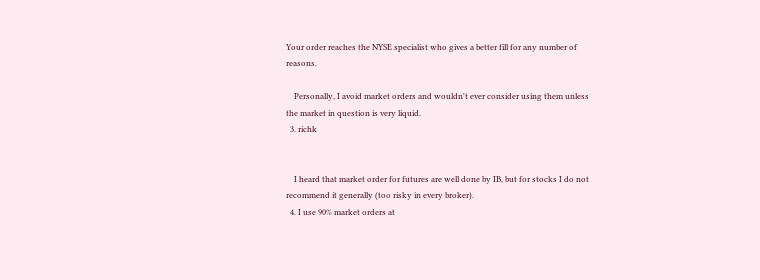Your order reaches the NYSE specialist who gives a better fill for any number of reasons.

    Personally, I avoid market orders and wouldn't ever consider using them unless the market in question is very liquid.
  3. richk


    I heard that market order for futures are well done by IB, but for stocks I do not recommend it generally (too risky in every broker).
  4. I use 90% market orders at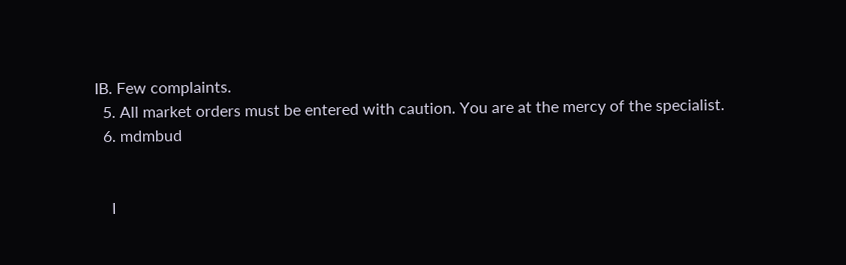IB. Few complaints.
  5. All market orders must be entered with caution. You are at the mercy of the specialist.
  6. mdmbud


    I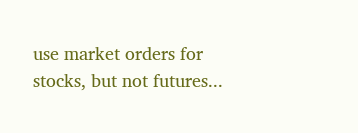use market orders for stocks, but not futures...